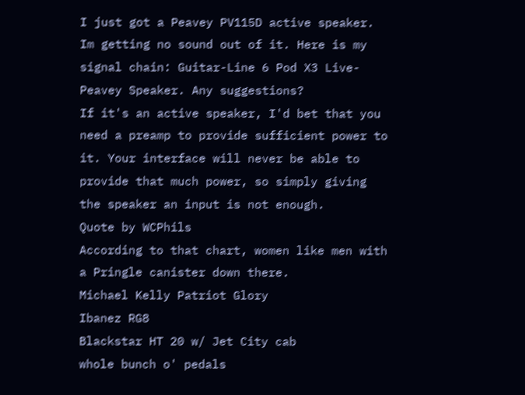I just got a Peavey PV115D active speaker. Im getting no sound out of it. Here is my signal chain: Guitar-Line 6 Pod X3 Live-Peavey Speaker. Any suggestions?
If it's an active speaker, I'd bet that you need a preamp to provide sufficient power to it. Your interface will never be able to provide that much power, so simply giving the speaker an input is not enough.
Quote by WCPhils
According to that chart, women like men with a Pringle canister down there.
Michael Kelly Patriot Glory
Ibanez RG8
Blackstar HT 20 w/ Jet City cab
whole bunch o' pedals